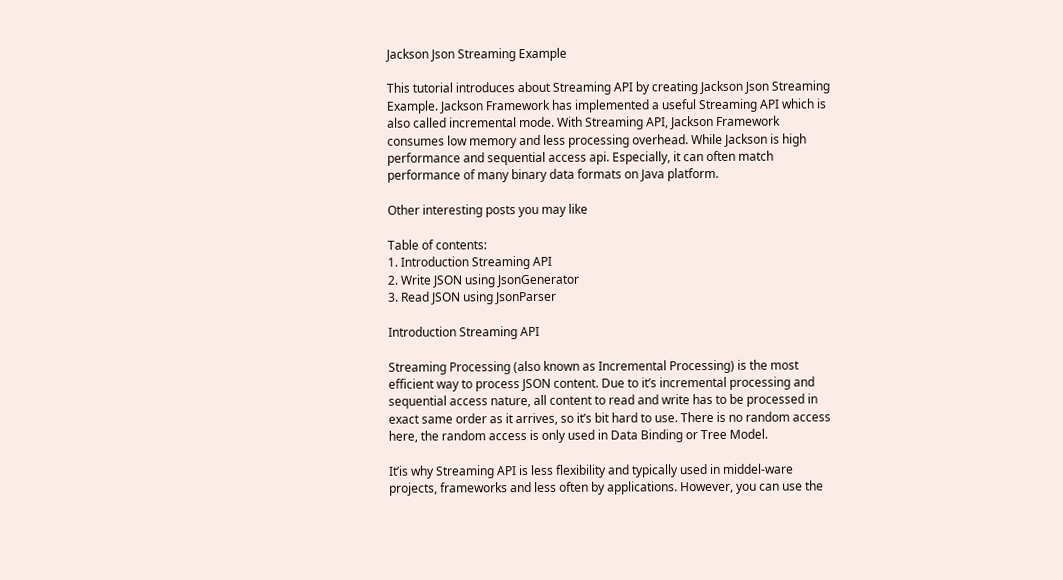Jackson Json Streaming Example

This tutorial introduces about Streaming API by creating Jackson Json Streaming Example. Jackson Framework has implemented a useful Streaming API which is also called incremental mode. With Streaming API, Jackson Framework consumes low memory and less processing overhead. While Jackson is high performance and sequential access api. Especially, it can often match performance of many binary data formats on Java platform.

Other interesting posts you may like

Table of contents:
1. Introduction Streaming API
2. Write JSON using JsonGenerator
3. Read JSON using JsonParser

Introduction Streaming API

Streaming Processing (also known as Incremental Processing) is the most efficient way to process JSON content. Due to it’s incremental processing and sequential access nature, all content to read and write has to be processed in exact same order as it arrives, so it’s bit hard to use. There is no random access here, the random access is only used in Data Binding or Tree Model.

It’is why Streaming API is less flexibility and typically used in middel-ware projects, frameworks and less often by applications. However, you can use the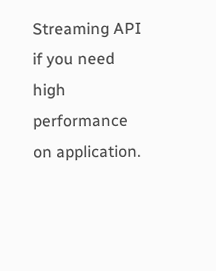Streaming API if you need high performance on application.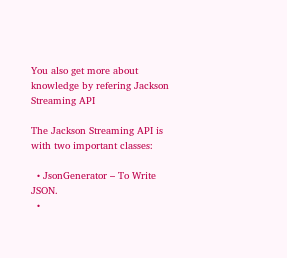You also get more about knowledge by refering Jackson Streaming API

The Jackson Streaming API is with two important classes:

  • JsonGenerator – To Write JSON.
  •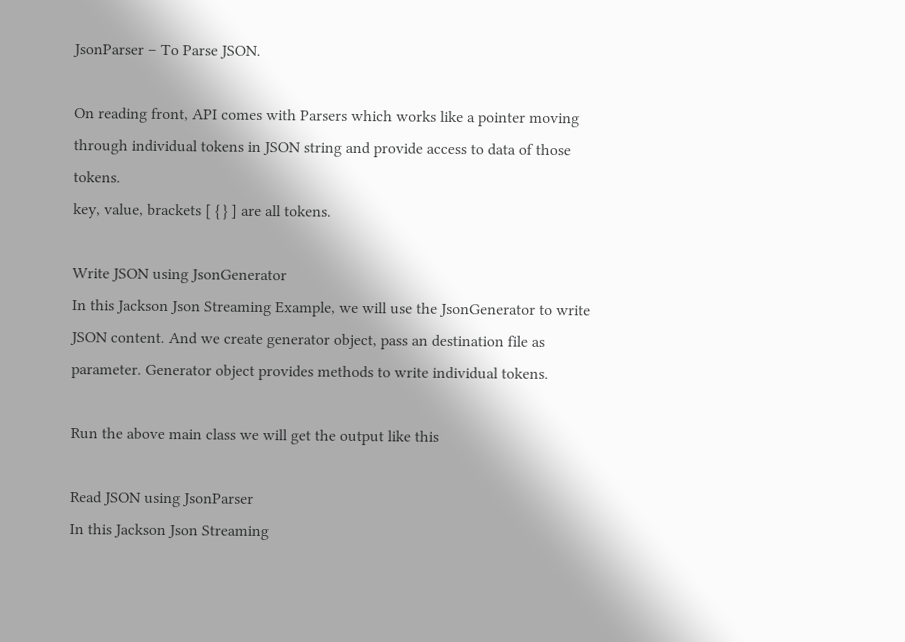JsonParser – To Parse JSON.

On reading front, API comes with Parsers which works like a pointer moving through individual tokens in JSON string and provide access to data of those tokens.
key, value, brackets [ { } ] are all tokens.

Write JSON using JsonGenerator
In this Jackson Json Streaming Example, we will use the JsonGenerator to write JSON content. And we create generator object, pass an destination file as parameter. Generator object provides methods to write individual tokens.

Run the above main class we will get the output like this

Read JSON using JsonParser
In this Jackson Json Streaming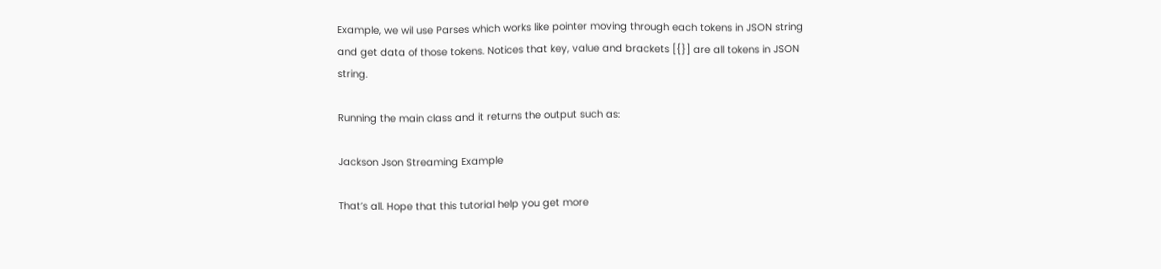Example, we wil use Parses which works like pointer moving through each tokens in JSON string and get data of those tokens. Notices that key, value and brackets [{}] are all tokens in JSON string.

Running the main class and it returns the output such as:

Jackson Json Streaming Example

That’s all. Hope that this tutorial help you get more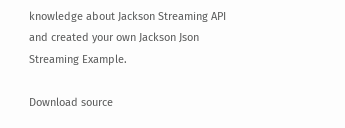knowledge about Jackson Streaming API and created your own Jackson Json Streaming Example.

Download source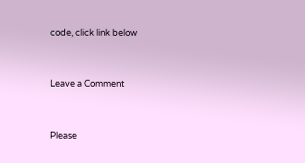code, click link below


Leave a Comment


Please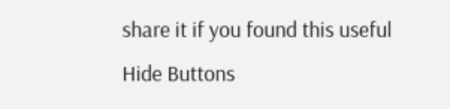share it if you found this useful
Hide Buttons